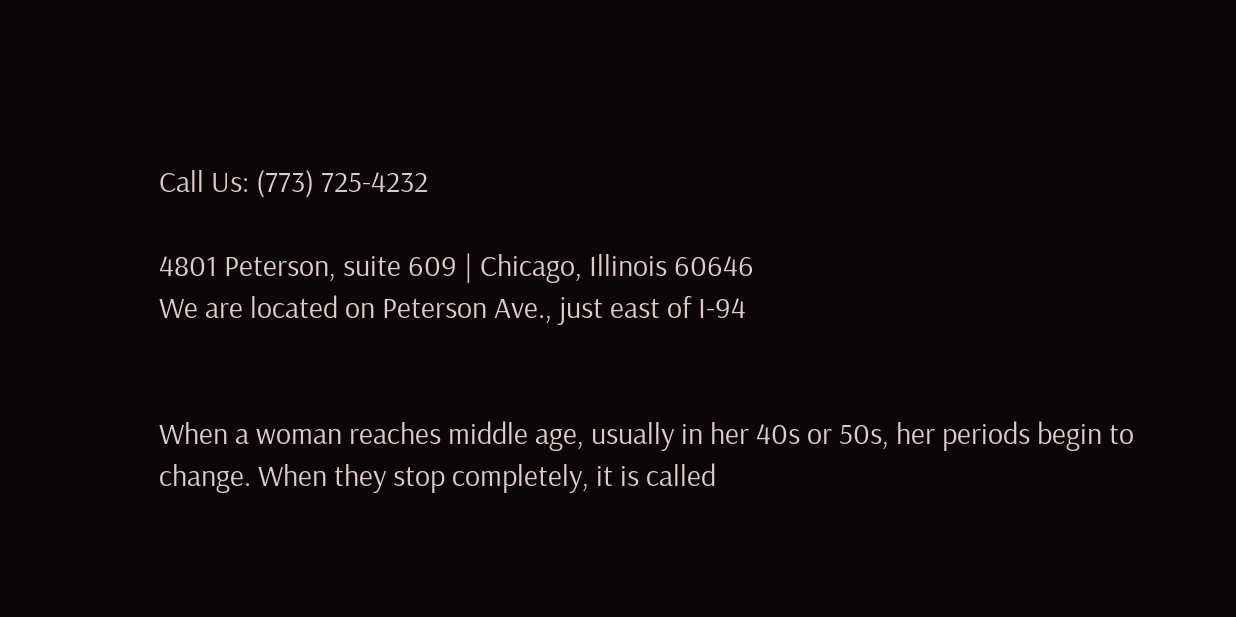Call Us: (773) 725-4232

4801 Peterson, suite 609 | Chicago, Illinois 60646
We are located on Peterson Ave., just east of I-94


When a woman reaches middle age, usually in her 40s or 50s, her periods begin to change. When they stop completely, it is called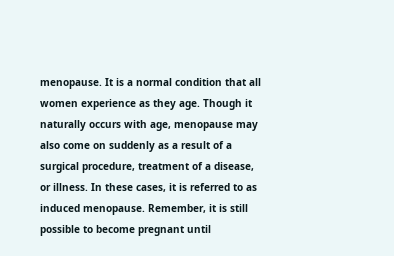menopause. It is a normal condition that all women experience as they age. Though it naturally occurs with age, menopause may also come on suddenly as a result of a surgical procedure, treatment of a disease, or illness. In these cases, it is referred to as induced menopause. Remember, it is still possible to become pregnant until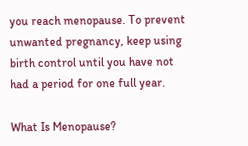you reach menopause. To prevent unwanted pregnancy, keep using birth control until you have not had a period for one full year.

What Is Menopause?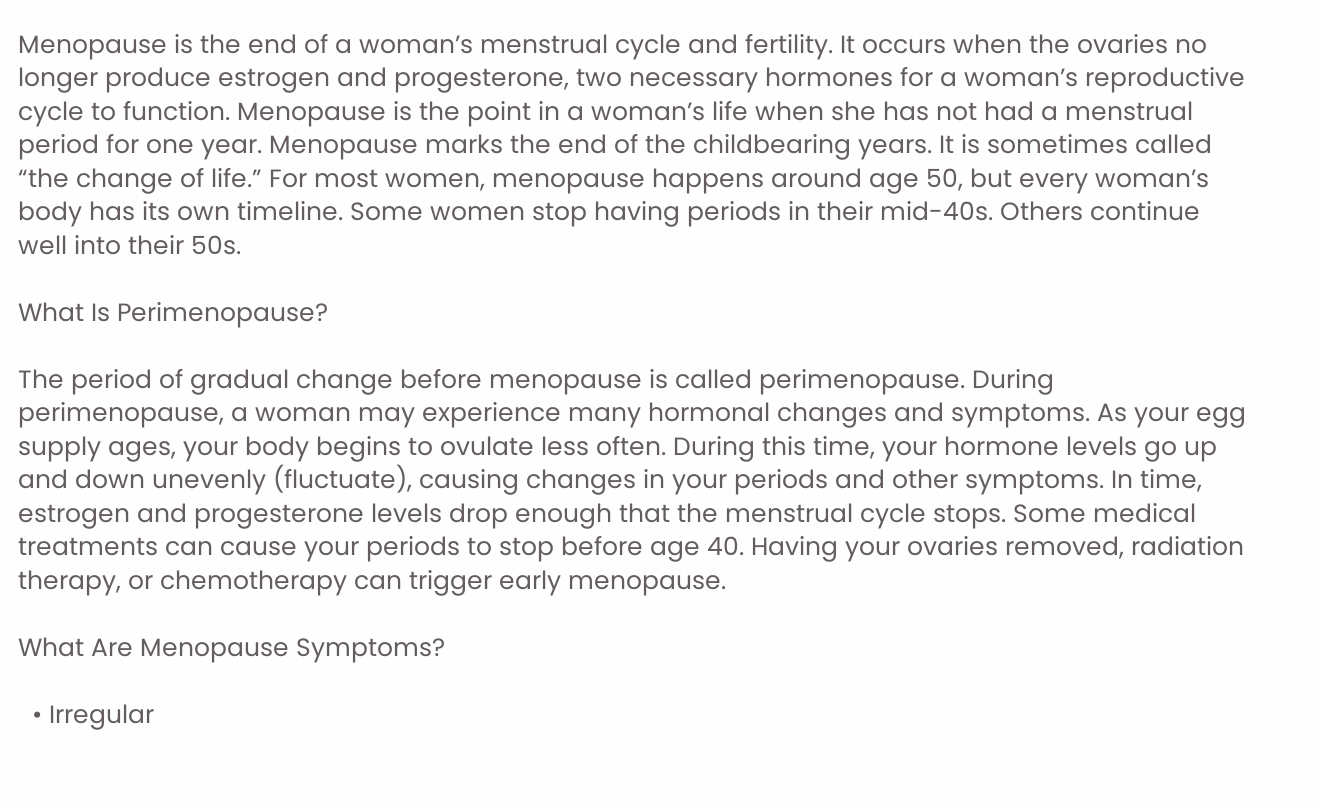Menopause is the end of a woman’s menstrual cycle and fertility. It occurs when the ovaries no longer produce estrogen and progesterone, two necessary hormones for a woman’s reproductive cycle to function. Menopause is the point in a woman’s life when she has not had a menstrual period for one year. Menopause marks the end of the childbearing years. It is sometimes called “the change of life.” For most women, menopause happens around age 50, but every woman’s body has its own timeline. Some women stop having periods in their mid-40s. Others continue well into their 50s.

What Is Perimenopause?

The period of gradual change before menopause is called perimenopause. During perimenopause, a woman may experience many hormonal changes and symptoms. As your egg supply ages, your body begins to ovulate less often. During this time, your hormone levels go up and down unevenly (fluctuate), causing changes in your periods and other symptoms. In time, estrogen and progesterone levels drop enough that the menstrual cycle stops. Some medical treatments can cause your periods to stop before age 40. Having your ovaries removed, radiation therapy, or chemotherapy can trigger early menopause.

What Are Menopause Symptoms?

  • Irregular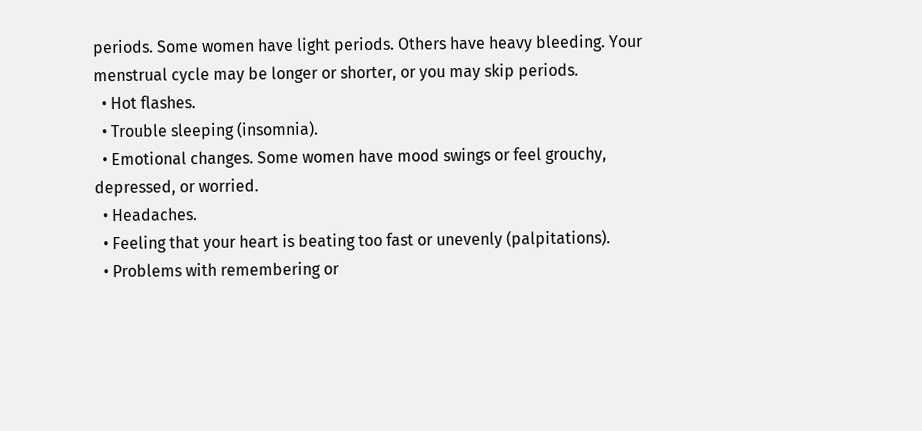periods. Some women have light periods. Others have heavy bleeding. Your menstrual cycle may be longer or shorter, or you may skip periods.
  • Hot flashes.
  • Trouble sleeping (insomnia).
  • Emotional changes. Some women have mood swings or feel grouchy, depressed, or worried.
  • Headaches.
  • Feeling that your heart is beating too fast or unevenly (palpitations).
  • Problems with remembering or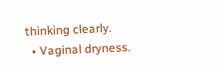thinking clearly.
  • Vaginal dryness.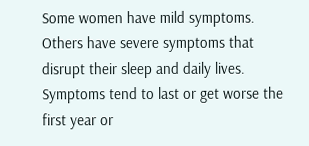Some women have mild symptoms. Others have severe symptoms that disrupt their sleep and daily lives. Symptoms tend to last or get worse the first year or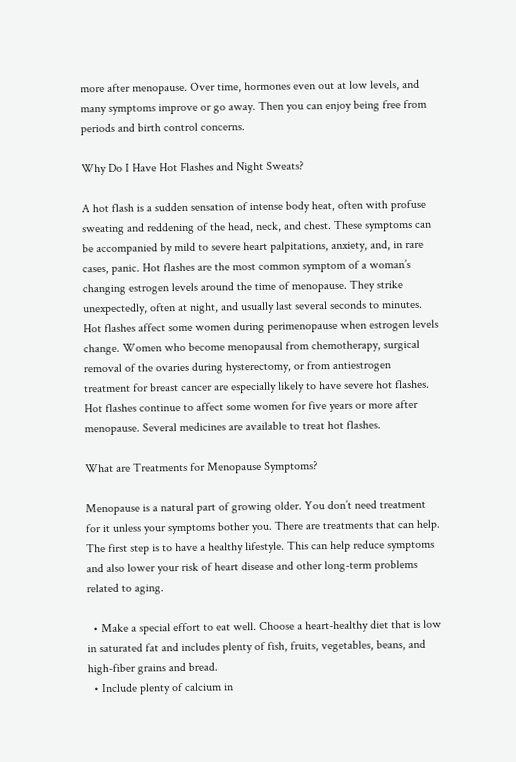more after menopause. Over time, hormones even out at low levels, and many symptoms improve or go away. Then you can enjoy being free from periods and birth control concerns.

Why Do I Have Hot Flashes and Night Sweats?

A hot flash is a sudden sensation of intense body heat, often with profuse sweating and reddening of the head, neck, and chest. These symptoms can be accompanied by mild to severe heart palpitations, anxiety, and, in rare cases, panic. Hot flashes are the most common symptom of a woman’s changing estrogen levels around the time of menopause. They strike unexpectedly, often at night, and usually last several seconds to minutes. Hot flashes affect some women during perimenopause when estrogen levels change. Women who become menopausal from chemotherapy, surgical removal of the ovaries during hysterectomy, or from antiestrogen treatment for breast cancer are especially likely to have severe hot flashes. Hot flashes continue to affect some women for five years or more after menopause. Several medicines are available to treat hot flashes.

What are Treatments for Menopause Symptoms?

Menopause is a natural part of growing older. You don’t need treatment for it unless your symptoms bother you. There are treatments that can help. The first step is to have a healthy lifestyle. This can help reduce symptoms and also lower your risk of heart disease and other long-term problems related to aging.

  • Make a special effort to eat well. Choose a heart-healthy diet that is low in saturated fat and includes plenty of fish, fruits, vegetables, beans, and high-fiber grains and bread.
  • Include plenty of calcium in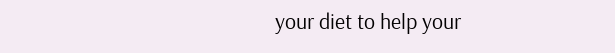your diet to help your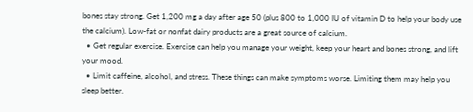bones stay strong. Get 1,200 mg a day after age 50 (plus 800 to 1,000 IU of vitamin D to help your body use the calcium). Low-fat or nonfat dairy products are a great source of calcium.
  • Get regular exercise. Exercise can help you manage your weight, keep your heart and bones strong, and lift your mood.
  • Limit caffeine, alcohol, and stress. These things can make symptoms worse. Limiting them may help you sleep better.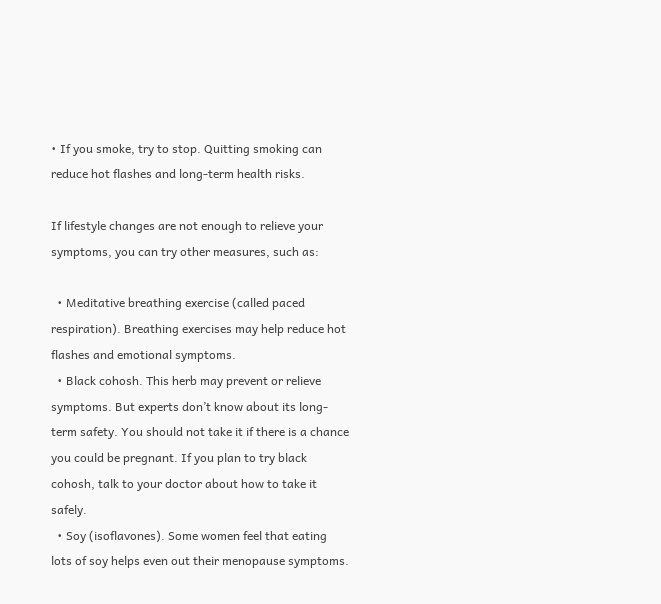• If you smoke, try to stop. Quitting smoking can reduce hot flashes and long-term health risks.

If lifestyle changes are not enough to relieve your symptoms, you can try other measures, such as:

  • Meditative breathing exercise (called paced respiration). Breathing exercises may help reduce hot flashes and emotional symptoms.
  • Black cohosh. This herb may prevent or relieve symptoms. But experts don’t know about its long-term safety. You should not take it if there is a chance you could be pregnant. If you plan to try black cohosh, talk to your doctor about how to take it safely.
  • Soy (isoflavones). Some women feel that eating lots of soy helps even out their menopause symptoms.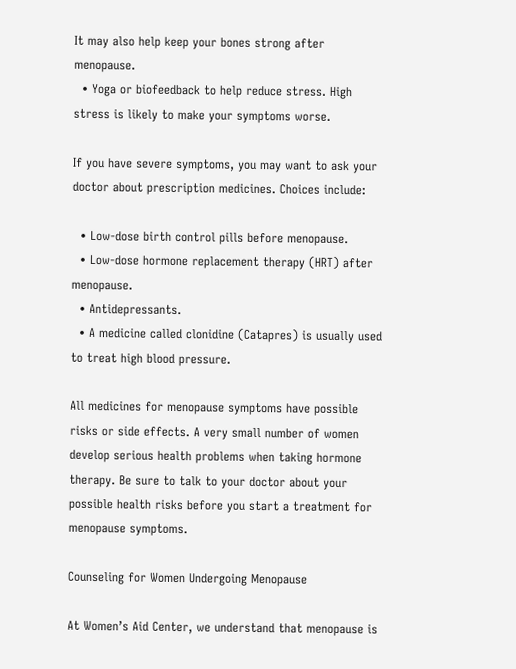It may also help keep your bones strong after menopause.
  • Yoga or biofeedback to help reduce stress. High stress is likely to make your symptoms worse.

If you have severe symptoms, you may want to ask your doctor about prescription medicines. Choices include:

  • Low-dose birth control pills before menopause.
  • Low-dose hormone replacement therapy (HRT) after menopause.
  • Antidepressants.
  • A medicine called clonidine (Catapres) is usually used to treat high blood pressure.

All medicines for menopause symptoms have possible risks or side effects. A very small number of women develop serious health problems when taking hormone therapy. Be sure to talk to your doctor about your possible health risks before you start a treatment for menopause symptoms.

Counseling for Women Undergoing Menopause

At Women’s Aid Center, we understand that menopause is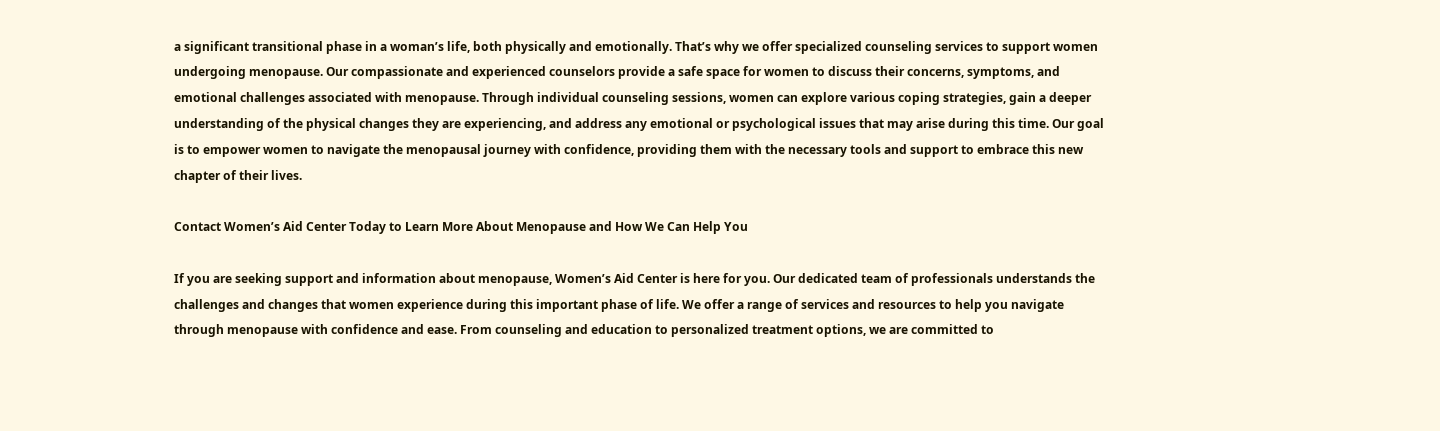a significant transitional phase in a woman’s life, both physically and emotionally. That’s why we offer specialized counseling services to support women undergoing menopause. Our compassionate and experienced counselors provide a safe space for women to discuss their concerns, symptoms, and emotional challenges associated with menopause. Through individual counseling sessions, women can explore various coping strategies, gain a deeper understanding of the physical changes they are experiencing, and address any emotional or psychological issues that may arise during this time. Our goal is to empower women to navigate the menopausal journey with confidence, providing them with the necessary tools and support to embrace this new chapter of their lives.

Contact Women’s Aid Center Today to Learn More About Menopause and How We Can Help You

If you are seeking support and information about menopause, Women’s Aid Center is here for you. Our dedicated team of professionals understands the challenges and changes that women experience during this important phase of life. We offer a range of services and resources to help you navigate through menopause with confidence and ease. From counseling and education to personalized treatment options, we are committed to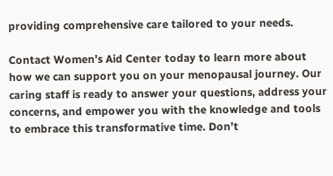providing comprehensive care tailored to your needs.

Contact Women’s Aid Center today to learn more about how we can support you on your menopausal journey. Our caring staff is ready to answer your questions, address your concerns, and empower you with the knowledge and tools to embrace this transformative time. Don’t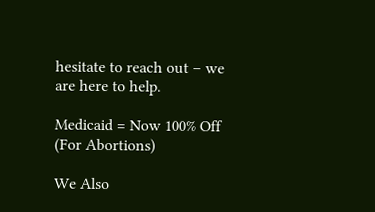hesitate to reach out – we are here to help.

Medicaid = Now 100% Off
(For Abortions)

We Also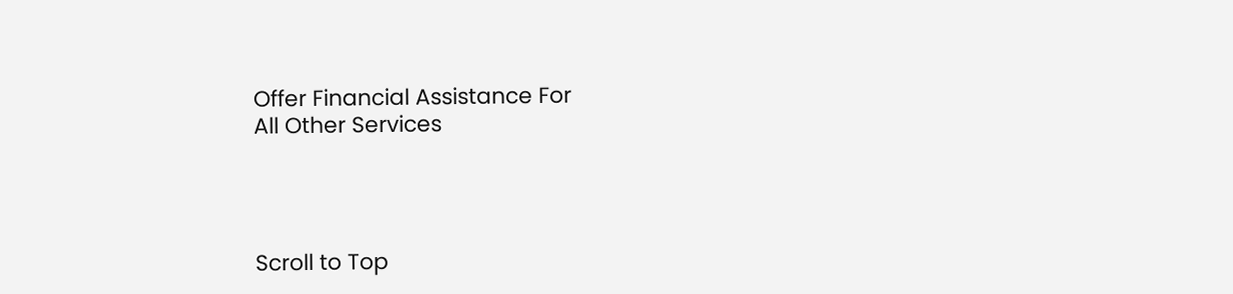Offer Financial Assistance For
All Other Services




Scroll to Top